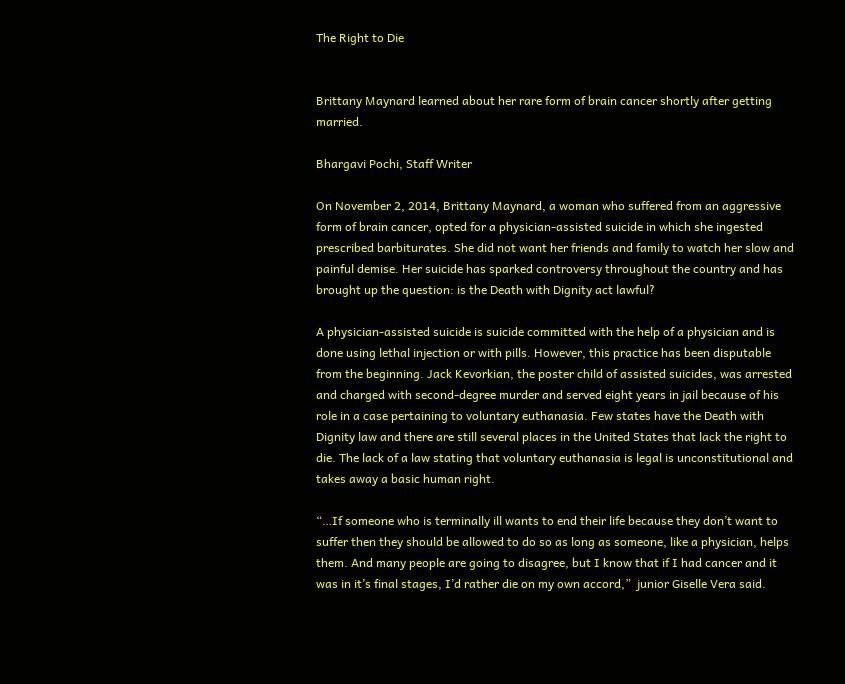The Right to Die


Brittany Maynard learned about her rare form of brain cancer shortly after getting married.

Bhargavi Pochi, Staff Writer

On November 2, 2014, Brittany Maynard, a woman who suffered from an aggressive form of brain cancer, opted for a physician-assisted suicide in which she ingested prescribed barbiturates. She did not want her friends and family to watch her slow and painful demise. Her suicide has sparked controversy throughout the country and has brought up the question: is the Death with Dignity act lawful?

A physician-assisted suicide is suicide committed with the help of a physician and is done using lethal injection or with pills. However, this practice has been disputable from the beginning. Jack Kevorkian, the poster child of assisted suicides, was arrested and charged with second-degree murder and served eight years in jail because of his role in a case pertaining to voluntary euthanasia. Few states have the Death with Dignity law and there are still several places in the United States that lack the right to die. The lack of a law stating that voluntary euthanasia is legal is unconstitutional and takes away a basic human right.

“…If someone who is terminally ill wants to end their life because they don’t want to suffer then they should be allowed to do so as long as someone, like a physician, helps them. And many people are going to disagree, but I know that if I had cancer and it was in it’s final stages, I’d rather die on my own accord,”  junior Giselle Vera said.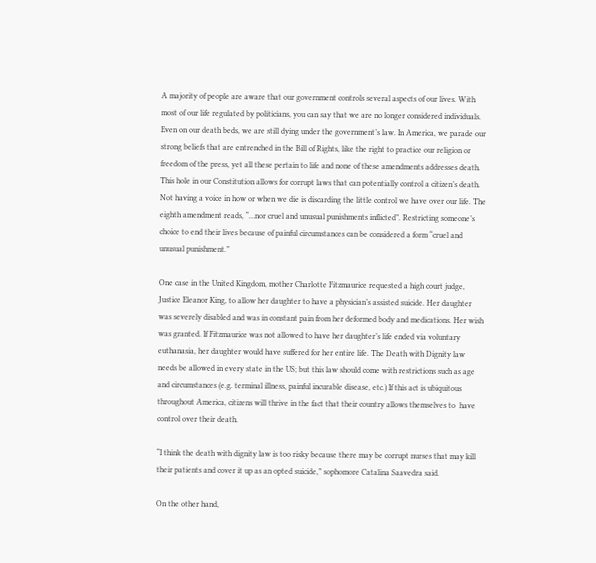A majority of people are aware that our government controls several aspects of our lives. With most of our life regulated by politicians, you can say that we are no longer considered individuals. Even on our death beds, we are still dying under the government’s law. In America, we parade our strong beliefs that are entrenched in the Bill of Rights, like the right to practice our religion or freedom of the press, yet all these pertain to life and none of these amendments addresses death. This hole in our Constitution allows for corrupt laws that can potentially control a citizen’s death. Not having a voice in how or when we die is discarding the little control we have over our life. The eighth amendment reads, “…nor cruel and unusual punishments inflicted”. Restricting someone’s choice to end their lives because of painful circumstances can be considered a form “cruel and unusual punishment.”

One case in the United Kingdom, mother Charlotte Fitzmaurice requested a high court judge, Justice Eleanor King, to allow her daughter to have a physician’s assisted suicide. Her daughter was severely disabled and was in constant pain from her deformed body and medications. Her wish was granted. If Fitzmaurice was not allowed to have her daughter’s life ended via voluntary euthanasia, her daughter would have suffered for her entire life. The Death with Dignity law needs be allowed in every state in the US; but this law should come with restrictions such as age and circumstances (e.g. terminal illness, painful incurable disease, etc.) If this act is ubiquitous throughout America, citizens will thrive in the fact that their country allows themselves to  have control over their death.

“I think the death with dignity law is too risky because there may be corrupt nurses that may kill their patients and cover it up as an opted suicide,” sophomore Catalina Saavedra said.

On the other hand,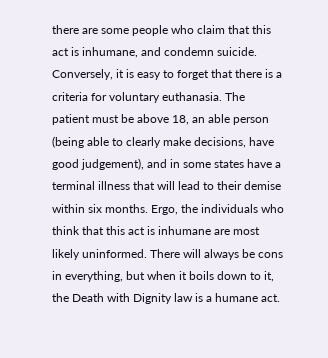there are some people who claim that this act is inhumane, and condemn suicide. Conversely, it is easy to forget that there is a criteria for voluntary euthanasia. The patient must be above 18, an able person (being able to clearly make decisions, have good judgement), and in some states have a terminal illness that will lead to their demise within six months. Ergo, the individuals who think that this act is inhumane are most likely uninformed. There will always be cons in everything, but when it boils down to it, the Death with Dignity law is a humane act.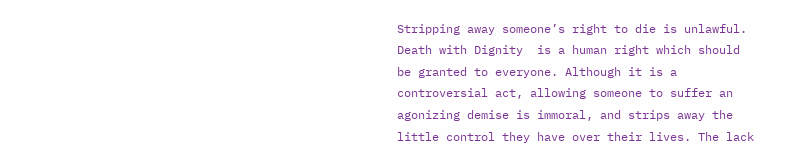Stripping away someone’s right to die is unlawful. Death with Dignity  is a human right which should be granted to everyone. Although it is a controversial act, allowing someone to suffer an agonizing demise is immoral, and strips away the little control they have over their lives. The lack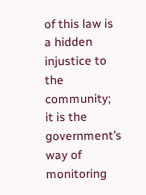of this law is a hidden injustice to the community; it is the government’s way of  monitoring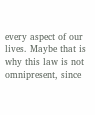every aspect of our lives. Maybe that is why this law is not omnipresent, since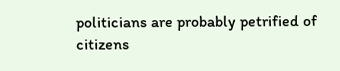politicians are probably petrified of citizens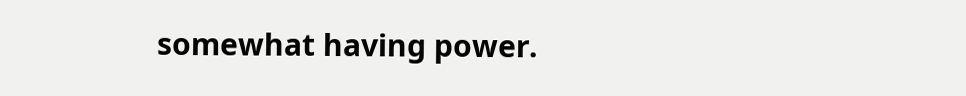somewhat having power.